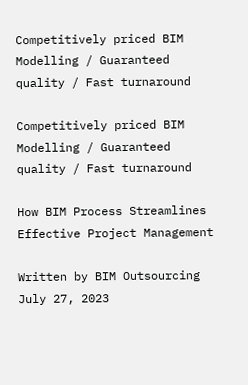Competitively priced BIM Modelling / Guaranteed quality / Fast turnaround

Competitively priced BIM Modelling / Guaranteed quality / Fast turnaround

How BIM Process Streamlines Effective Project Management

Written by BIM Outsourcing
July 27, 2023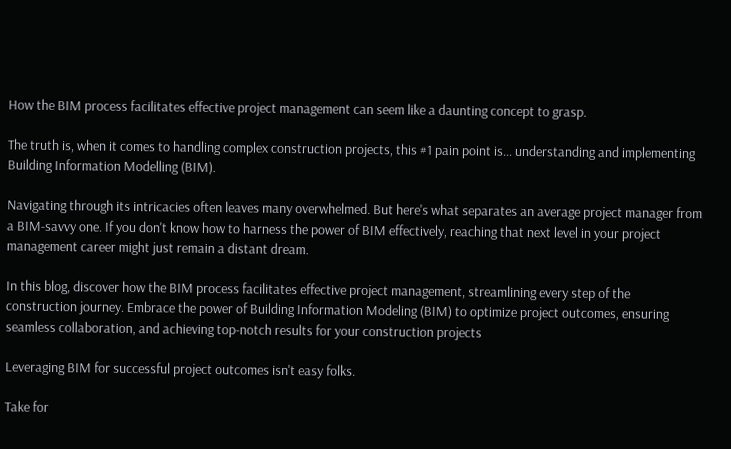How the BIM process facilitates effective project management can seem like a daunting concept to grasp.

The truth is, when it comes to handling complex construction projects, this #1 pain point is... understanding and implementing Building Information Modelling (BIM).

Navigating through its intricacies often leaves many overwhelmed. But here's what separates an average project manager from a BIM-savvy one. If you don't know how to harness the power of BIM effectively, reaching that next level in your project management career might just remain a distant dream.

In this blog, discover how the BIM process facilitates effective project management, streamlining every step of the construction journey. Embrace the power of Building Information Modeling (BIM) to optimize project outcomes, ensuring seamless collaboration, and achieving top-notch results for your construction projects

Leveraging BIM for successful project outcomes isn't easy folks.

Take for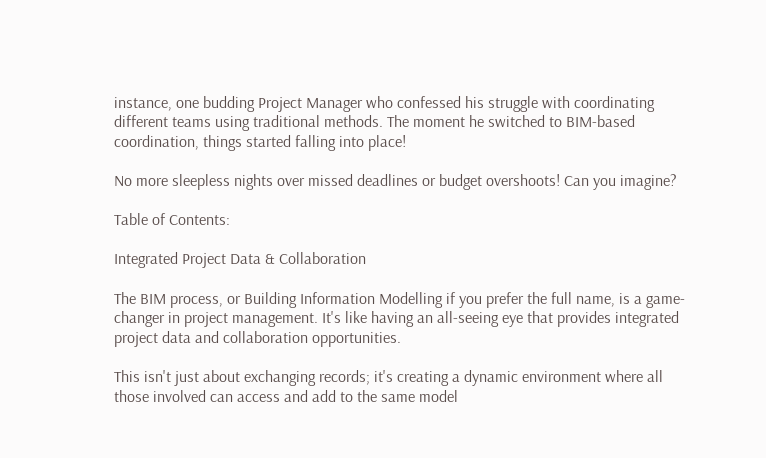instance, one budding Project Manager who confessed his struggle with coordinating different teams using traditional methods. The moment he switched to BIM-based coordination, things started falling into place!

No more sleepless nights over missed deadlines or budget overshoots! Can you imagine?

Table of Contents:

Integrated Project Data & Collaboration

The BIM process, or Building Information Modelling if you prefer the full name, is a game-changer in project management. It's like having an all-seeing eye that provides integrated project data and collaboration opportunities.

This isn't just about exchanging records; it's creating a dynamic environment where all those involved can access and add to the same model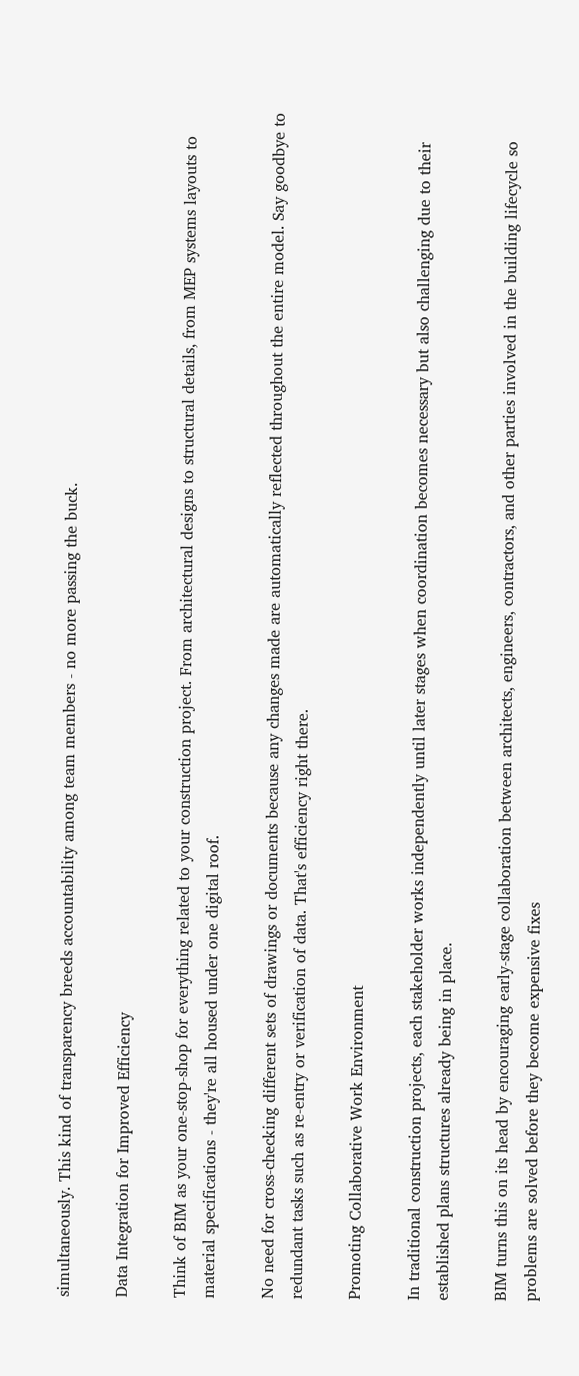simultaneously. This kind of transparency breeds accountability among team members - no more passing the buck.

Data Integration for Improved Efficiency

Think of BIM as your one-stop-shop for everything related to your construction project. From architectural designs to structural details, from MEP systems layouts to material specifications - they're all housed under one digital roof.

No need for cross-checking different sets of drawings or documents because any changes made are automatically reflected throughout the entire model. Say goodbye to redundant tasks such as re-entry or verification of data. That's efficiency right there.

Promoting Collaborative Work Environment

In traditional construction projects, each stakeholder works independently until later stages when coordination becomes necessary but also challenging due to their established plans structures already being in place.

BIM turns this on its head by encouraging early-stage collaboration between architects, engineers, contractors, and other parties involved in the building lifecycle so problems are solved before they become expensive fixes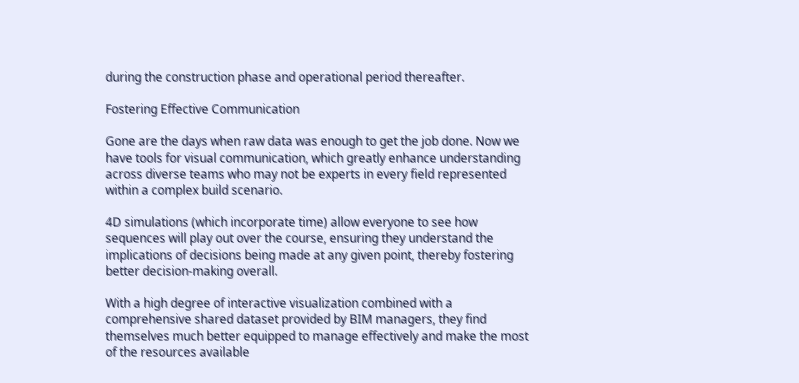during the construction phase and operational period thereafter.

Fostering Effective Communication

Gone are the days when raw data was enough to get the job done. Now we have tools for visual communication, which greatly enhance understanding across diverse teams who may not be experts in every field represented within a complex build scenario.

4D simulations (which incorporate time) allow everyone to see how sequences will play out over the course, ensuring they understand the implications of decisions being made at any given point, thereby fostering better decision-making overall.

With a high degree of interactive visualization combined with a comprehensive shared dataset provided by BIM managers, they find themselves much better equipped to manage effectively and make the most of the resources available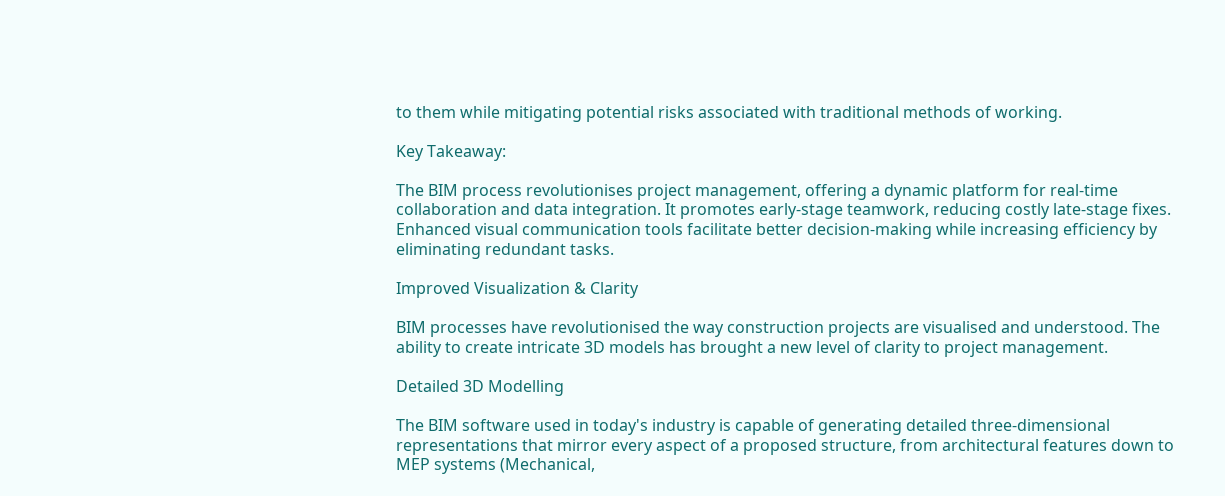to them while mitigating potential risks associated with traditional methods of working.

Key Takeaway:

The BIM process revolutionises project management, offering a dynamic platform for real-time collaboration and data integration. It promotes early-stage teamwork, reducing costly late-stage fixes. Enhanced visual communication tools facilitate better decision-making while increasing efficiency by eliminating redundant tasks.

Improved Visualization & Clarity

BIM processes have revolutionised the way construction projects are visualised and understood. The ability to create intricate 3D models has brought a new level of clarity to project management.

Detailed 3D Modelling

The BIM software used in today's industry is capable of generating detailed three-dimensional representations that mirror every aspect of a proposed structure, from architectural features down to MEP systems (Mechanical,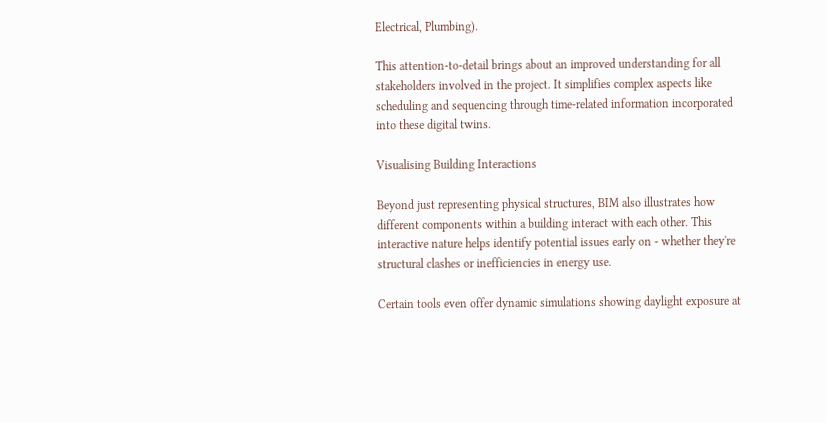Electrical, Plumbing).

This attention-to-detail brings about an improved understanding for all stakeholders involved in the project. It simplifies complex aspects like scheduling and sequencing through time-related information incorporated into these digital twins.

Visualising Building Interactions

Beyond just representing physical structures, BIM also illustrates how different components within a building interact with each other. This interactive nature helps identify potential issues early on - whether they're structural clashes or inefficiencies in energy use.

Certain tools even offer dynamic simulations showing daylight exposure at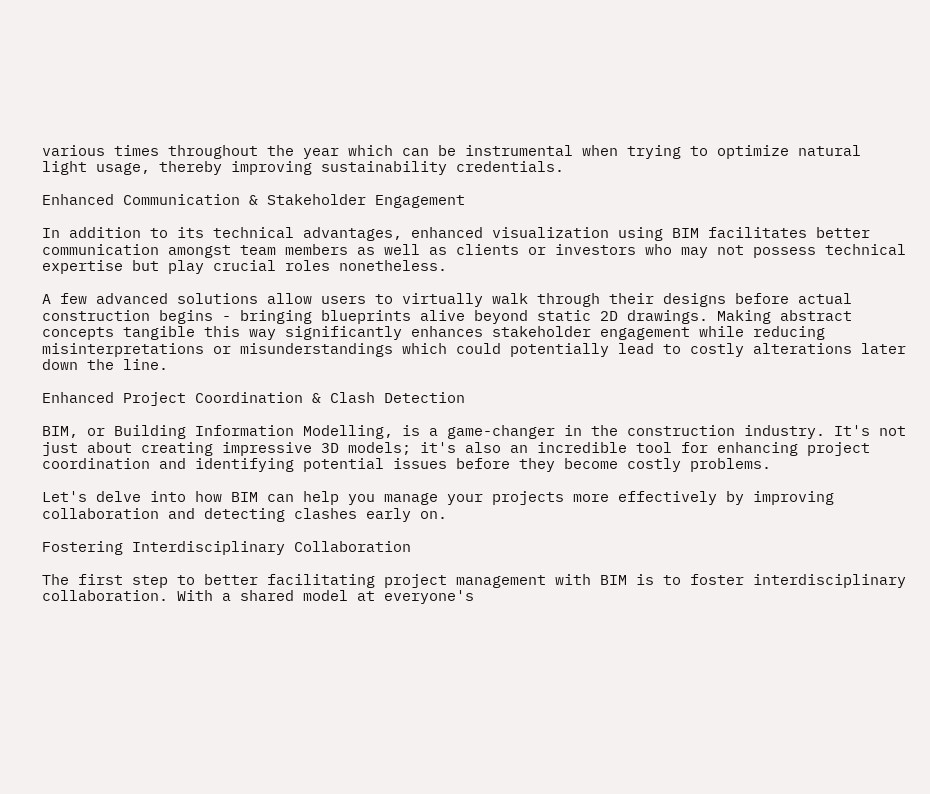various times throughout the year which can be instrumental when trying to optimize natural light usage, thereby improving sustainability credentials.

Enhanced Communication & Stakeholder Engagement

In addition to its technical advantages, enhanced visualization using BIM facilitates better communication amongst team members as well as clients or investors who may not possess technical expertise but play crucial roles nonetheless.

A few advanced solutions allow users to virtually walk through their designs before actual construction begins - bringing blueprints alive beyond static 2D drawings. Making abstract concepts tangible this way significantly enhances stakeholder engagement while reducing misinterpretations or misunderstandings which could potentially lead to costly alterations later down the line.

Enhanced Project Coordination & Clash Detection

BIM, or Building Information Modelling, is a game-changer in the construction industry. It's not just about creating impressive 3D models; it's also an incredible tool for enhancing project coordination and identifying potential issues before they become costly problems.

Let's delve into how BIM can help you manage your projects more effectively by improving collaboration and detecting clashes early on.

Fostering Interdisciplinary Collaboration

The first step to better facilitating project management with BIM is to foster interdisciplinary collaboration. With a shared model at everyone's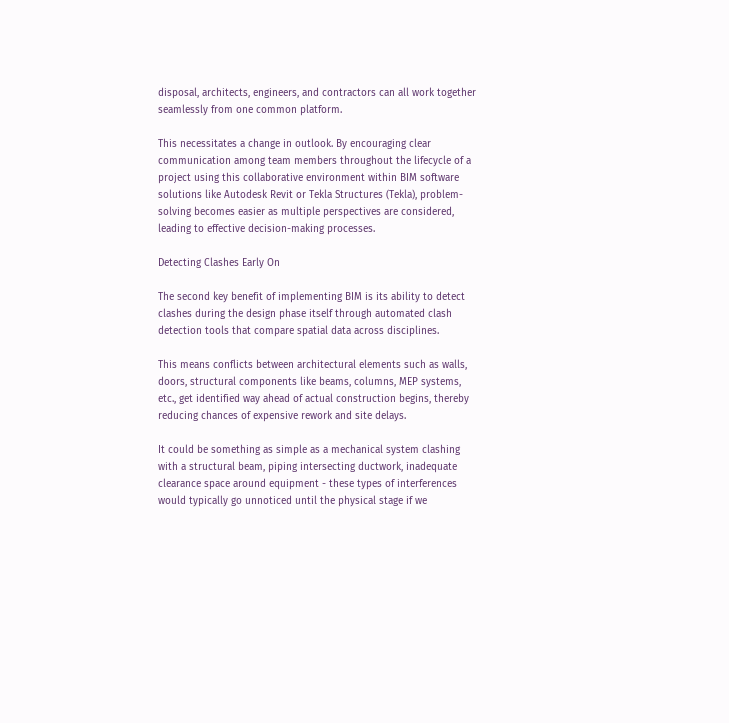disposal, architects, engineers, and contractors can all work together seamlessly from one common platform.

This necessitates a change in outlook. By encouraging clear communication among team members throughout the lifecycle of a project using this collaborative environment within BIM software solutions like Autodesk Revit or Tekla Structures (Tekla), problem-solving becomes easier as multiple perspectives are considered, leading to effective decision-making processes.

Detecting Clashes Early On

The second key benefit of implementing BIM is its ability to detect clashes during the design phase itself through automated clash detection tools that compare spatial data across disciplines.

This means conflicts between architectural elements such as walls, doors, structural components like beams, columns, MEP systems, etc., get identified way ahead of actual construction begins, thereby reducing chances of expensive rework and site delays.

It could be something as simple as a mechanical system clashing with a structural beam, piping intersecting ductwork, inadequate clearance space around equipment - these types of interferences would typically go unnoticed until the physical stage if we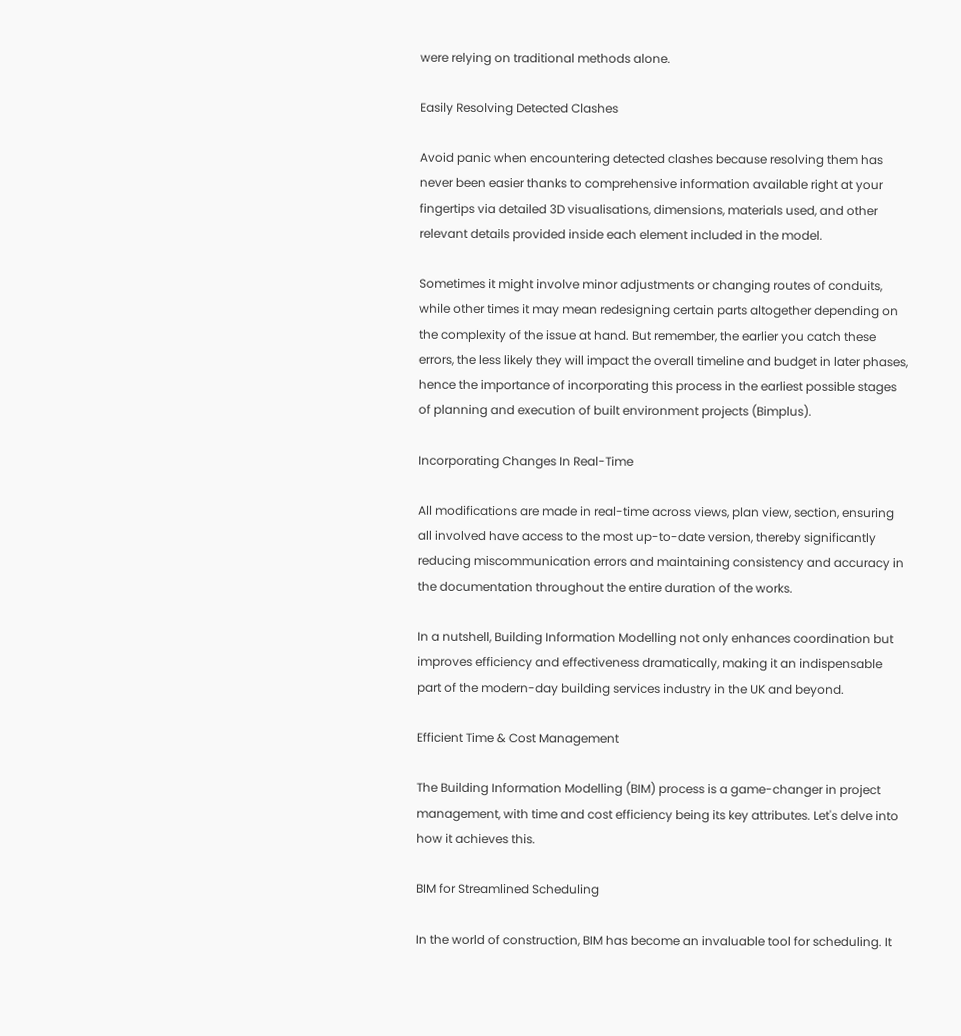were relying on traditional methods alone.

Easily Resolving Detected Clashes

Avoid panic when encountering detected clashes because resolving them has never been easier thanks to comprehensive information available right at your fingertips via detailed 3D visualisations, dimensions, materials used, and other relevant details provided inside each element included in the model.

Sometimes it might involve minor adjustments or changing routes of conduits, while other times it may mean redesigning certain parts altogether depending on the complexity of the issue at hand. But remember, the earlier you catch these errors, the less likely they will impact the overall timeline and budget in later phases, hence the importance of incorporating this process in the earliest possible stages of planning and execution of built environment projects (Bimplus).

Incorporating Changes In Real-Time

All modifications are made in real-time across views, plan view, section, ensuring all involved have access to the most up-to-date version, thereby significantly reducing miscommunication errors and maintaining consistency and accuracy in the documentation throughout the entire duration of the works.

In a nutshell, Building Information Modelling not only enhances coordination but improves efficiency and effectiveness dramatically, making it an indispensable part of the modern-day building services industry in the UK and beyond.

Efficient Time & Cost Management

The Building Information Modelling (BIM) process is a game-changer in project management, with time and cost efficiency being its key attributes. Let's delve into how it achieves this.

BIM for Streamlined Scheduling

In the world of construction, BIM has become an invaluable tool for scheduling. It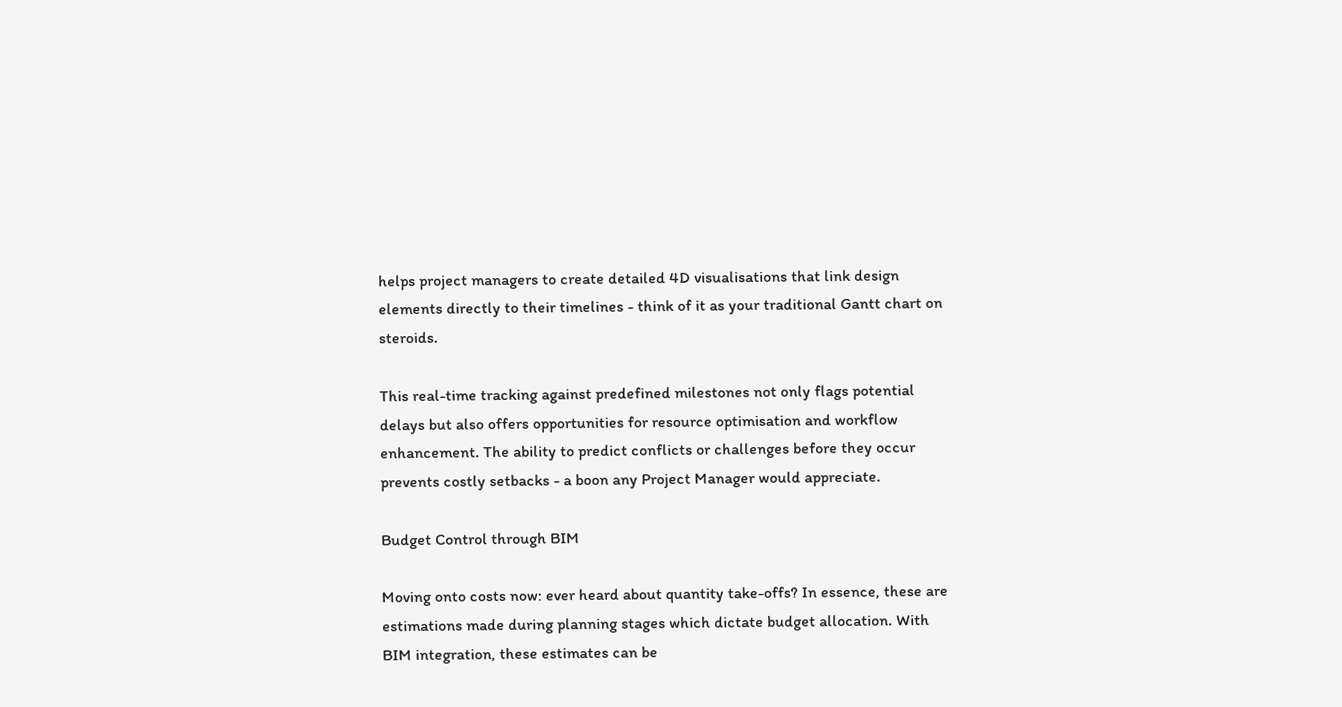helps project managers to create detailed 4D visualisations that link design elements directly to their timelines - think of it as your traditional Gantt chart on steroids.

This real-time tracking against predefined milestones not only flags potential delays but also offers opportunities for resource optimisation and workflow enhancement. The ability to predict conflicts or challenges before they occur prevents costly setbacks - a boon any Project Manager would appreciate.

Budget Control through BIM

Moving onto costs now: ever heard about quantity take-offs? In essence, these are estimations made during planning stages which dictate budget allocation. With BIM integration, these estimates can be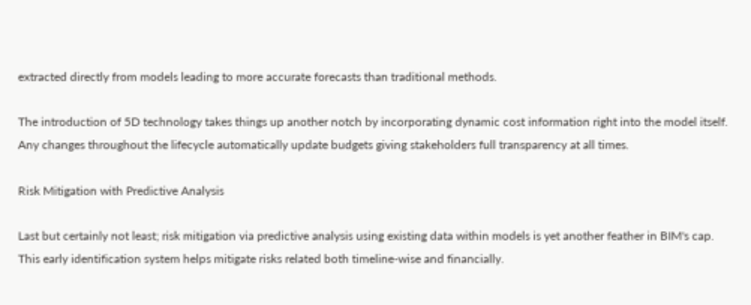extracted directly from models leading to more accurate forecasts than traditional methods.

The introduction of 5D technology takes things up another notch by incorporating dynamic cost information right into the model itself. Any changes throughout the lifecycle automatically update budgets giving stakeholders full transparency at all times.

Risk Mitigation with Predictive Analysis

Last but certainly not least; risk mitigation via predictive analysis using existing data within models is yet another feather in BIM's cap. This early identification system helps mitigate risks related both timeline-wise and financially.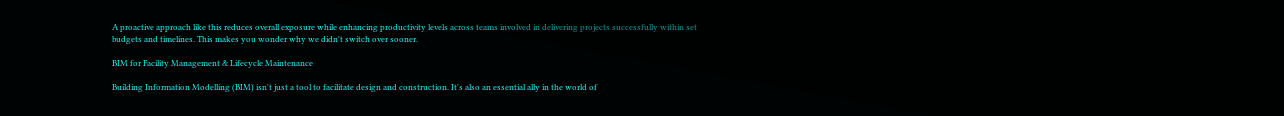A proactive approach like this reduces overall exposure while enhancing productivity levels across teams involved in delivering projects successfully within set budgets and timelines. This makes you wonder why we didn't switch over sooner.

BIM for Facility Management & Lifecycle Maintenance

Building Information Modelling (BIM) isn't just a tool to facilitate design and construction. It's also an essential ally in the world of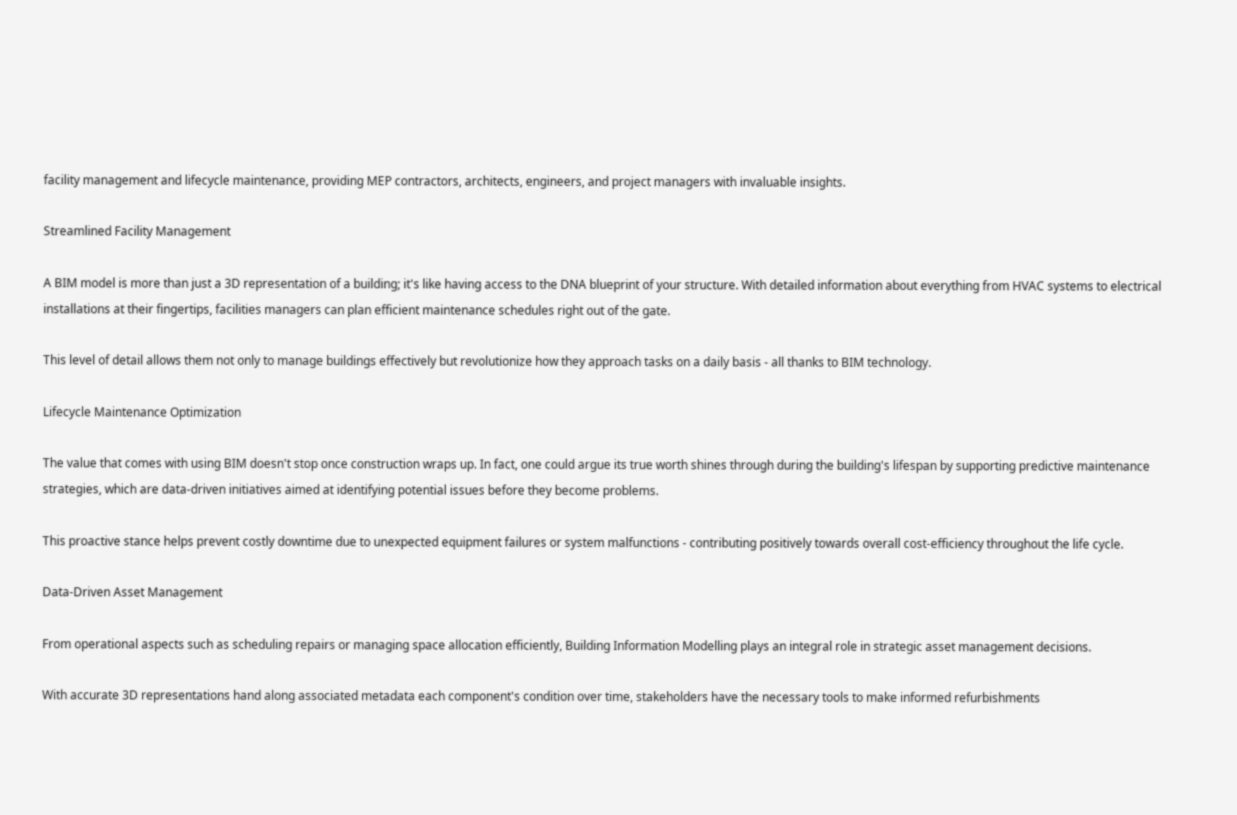facility management and lifecycle maintenance, providing MEP contractors, architects, engineers, and project managers with invaluable insights.

Streamlined Facility Management

A BIM model is more than just a 3D representation of a building; it's like having access to the DNA blueprint of your structure. With detailed information about everything from HVAC systems to electrical installations at their fingertips, facilities managers can plan efficient maintenance schedules right out of the gate.

This level of detail allows them not only to manage buildings effectively but revolutionize how they approach tasks on a daily basis - all thanks to BIM technology.

Lifecycle Maintenance Optimization

The value that comes with using BIM doesn't stop once construction wraps up. In fact, one could argue its true worth shines through during the building's lifespan by supporting predictive maintenance strategies, which are data-driven initiatives aimed at identifying potential issues before they become problems.

This proactive stance helps prevent costly downtime due to unexpected equipment failures or system malfunctions - contributing positively towards overall cost-efficiency throughout the life cycle.

Data-Driven Asset Management

From operational aspects such as scheduling repairs or managing space allocation efficiently, Building Information Modelling plays an integral role in strategic asset management decisions.

With accurate 3D representations hand along associated metadata each component's condition over time, stakeholders have the necessary tools to make informed refurbishments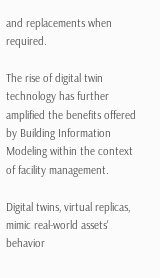and replacements when required.

The rise of digital twin technology has further amplified the benefits offered by Building Information Modeling within the context of facility management.

Digital twins, virtual replicas, mimic real-world assets' behavior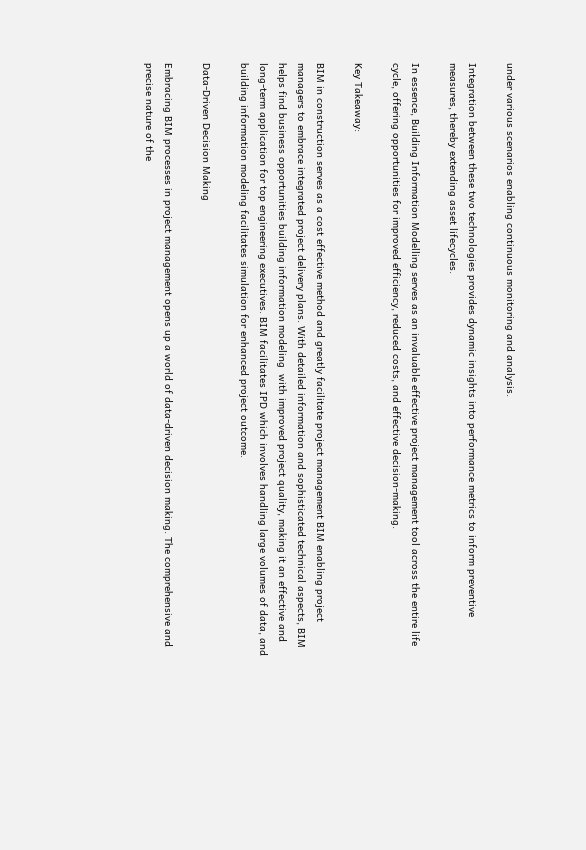under various scenarios enabling continuous monitoring and analysis.

Integration between these two technologies provides dynamic insights into performance metrics to inform preventive measures, thereby extending asset lifecycles.

In essence, Building Information Modelling serves as an invaluable effective project management tool across the entire life cycle, offering opportunities for improved efficiency, reduced costs, and effective decision-making.

Key Takeaway:

BIM in construction serves as a cost effective method and greatly facilitate project management BIM enabling project managers to embrace integrated project delivery plans. With detailed information and sophisticated technical aspects, BIM helps find business opportunities building information modeling  with improved project quality, making it an effective and long-term application for top engineering executives. BIM facilitates IPD which involves handling large volumes of data, and building information modeling facilitates simulation for enhanced project outcome.

Data-Driven Decision Making

Embracing BIM processes in project management opens up a world of data-driven decision making. The comprehensive and precise nature of the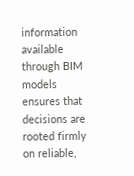information available through BIM models ensures that decisions are rooted firmly on reliable,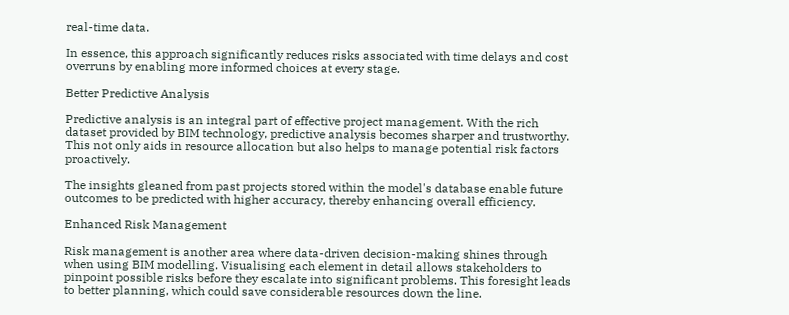real-time data.

In essence, this approach significantly reduces risks associated with time delays and cost overruns by enabling more informed choices at every stage.

Better Predictive Analysis

Predictive analysis is an integral part of effective project management. With the rich dataset provided by BIM technology, predictive analysis becomes sharper and trustworthy. This not only aids in resource allocation but also helps to manage potential risk factors proactively.

The insights gleaned from past projects stored within the model's database enable future outcomes to be predicted with higher accuracy, thereby enhancing overall efficiency.

Enhanced Risk Management

Risk management is another area where data-driven decision-making shines through when using BIM modelling. Visualising each element in detail allows stakeholders to pinpoint possible risks before they escalate into significant problems. This foresight leads to better planning, which could save considerable resources down the line.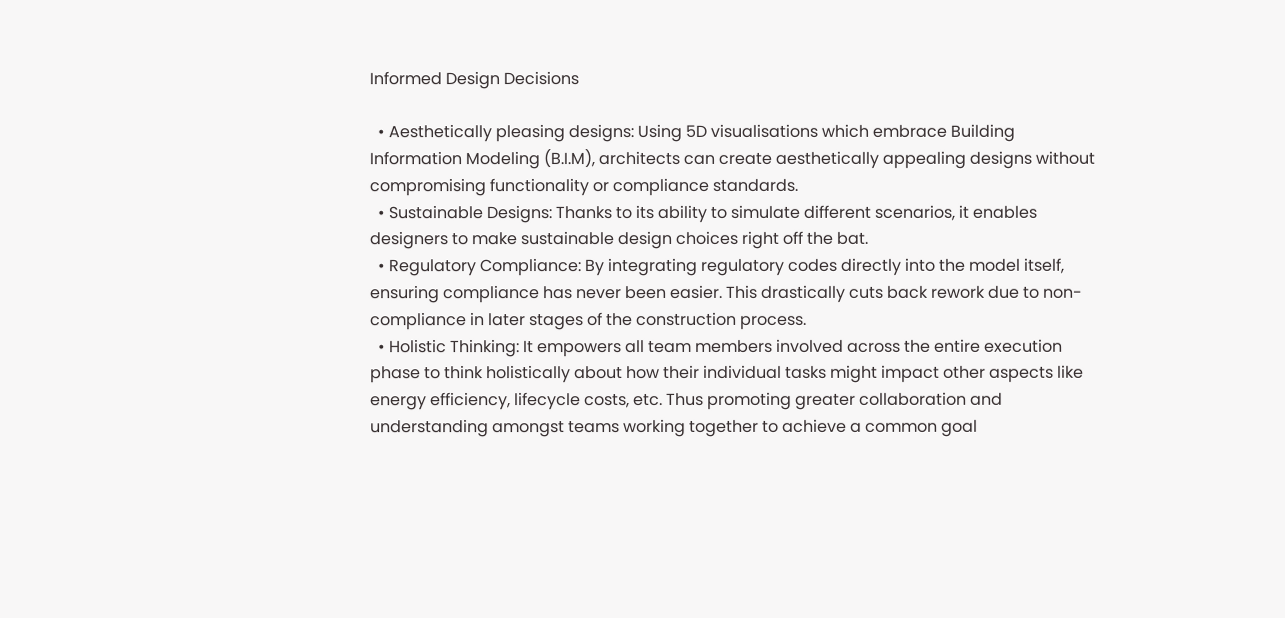Informed Design Decisions

  • Aesthetically pleasing designs: Using 5D visualisations which embrace Building Information Modeling (B.I.M), architects can create aesthetically appealing designs without compromising functionality or compliance standards.
  • Sustainable Designs: Thanks to its ability to simulate different scenarios, it enables designers to make sustainable design choices right off the bat.
  • Regulatory Compliance: By integrating regulatory codes directly into the model itself, ensuring compliance has never been easier. This drastically cuts back rework due to non-compliance in later stages of the construction process.
  • Holistic Thinking: It empowers all team members involved across the entire execution phase to think holistically about how their individual tasks might impact other aspects like energy efficiency, lifecycle costs, etc. Thus promoting greater collaboration and understanding amongst teams working together to achieve a common goal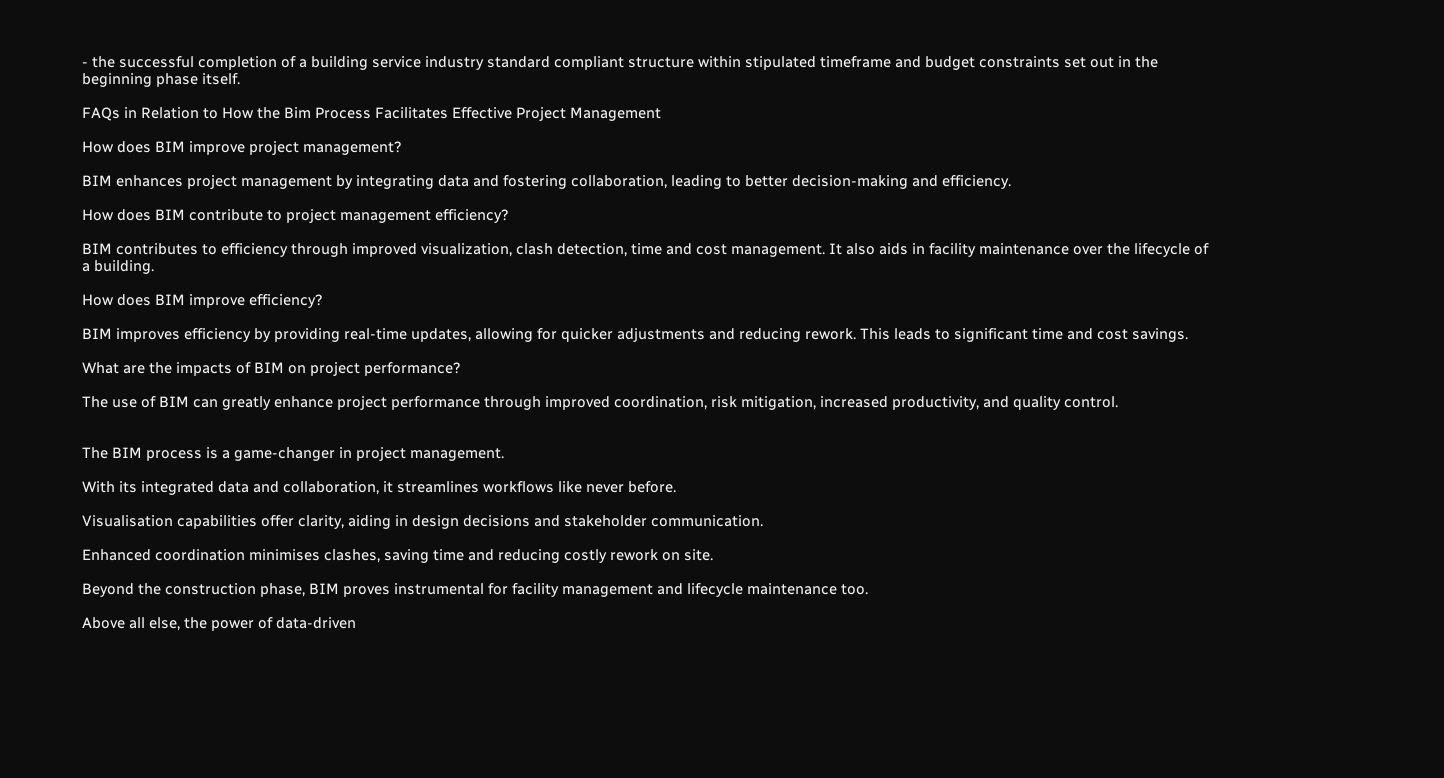- the successful completion of a building service industry standard compliant structure within stipulated timeframe and budget constraints set out in the beginning phase itself.

FAQs in Relation to How the Bim Process Facilitates Effective Project Management

How does BIM improve project management?

BIM enhances project management by integrating data and fostering collaboration, leading to better decision-making and efficiency.

How does BIM contribute to project management efficiency?

BIM contributes to efficiency through improved visualization, clash detection, time and cost management. It also aids in facility maintenance over the lifecycle of a building.

How does BIM improve efficiency?

BIM improves efficiency by providing real-time updates, allowing for quicker adjustments and reducing rework. This leads to significant time and cost savings.

What are the impacts of BIM on project performance?

The use of BIM can greatly enhance project performance through improved coordination, risk mitigation, increased productivity, and quality control.


The BIM process is a game-changer in project management.

With its integrated data and collaboration, it streamlines workflows like never before.

Visualisation capabilities offer clarity, aiding in design decisions and stakeholder communication.

Enhanced coordination minimises clashes, saving time and reducing costly rework on site.

Beyond the construction phase, BIM proves instrumental for facility management and lifecycle maintenance too.

Above all else, the power of data-driven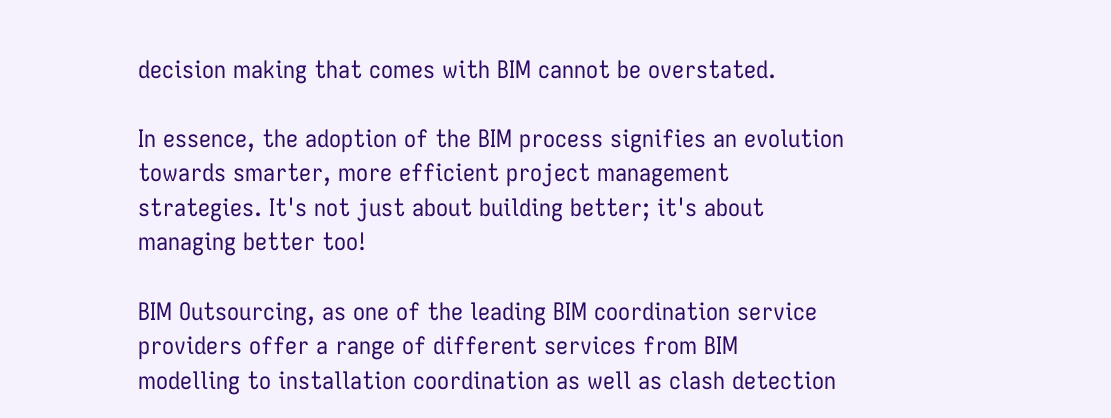decision making that comes with BIM cannot be overstated.

In essence, the adoption of the BIM process signifies an evolution towards smarter, more efficient project management strategies. It's not just about building better; it's about managing better too!

BIM Outsourcing, as one of the leading BIM coordination service providers offer a range of different services from BIM modelling to installation coordination as well as clash detection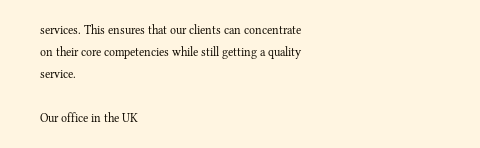services. This ensures that our clients can concentrate on their core competencies while still getting a quality service.

Our office in the UK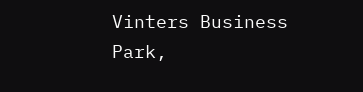Vinters Business Park,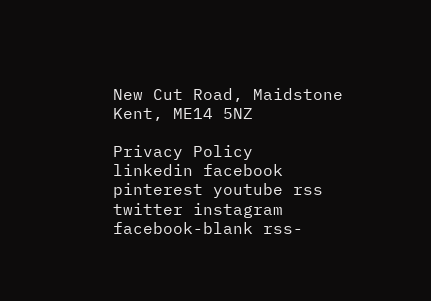New Cut Road, Maidstone Kent, ME14 5NZ

Privacy Policy
linkedin facebook pinterest youtube rss twitter instagram facebook-blank rss-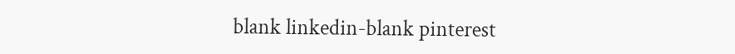blank linkedin-blank pinterest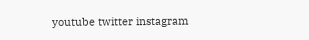youtube twitter instagram